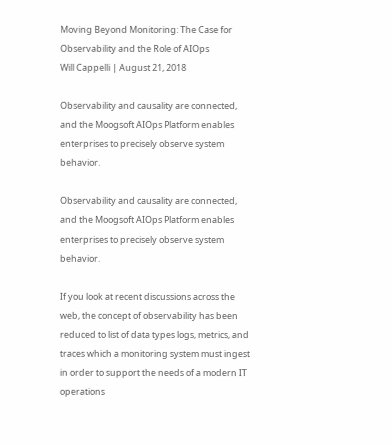Moving Beyond Monitoring: The Case for Observability and the Role of AIOps
Will Cappelli | August 21, 2018

Observability and causality are connected, and the Moogsoft AIOps Platform enables enterprises to precisely observe system behavior.

Observability and causality are connected, and the Moogsoft AIOps Platform enables enterprises to precisely observe system behavior.

If you look at recent discussions across the web, the concept of observability has been reduced to list of data types logs, metrics, and traces which a monitoring system must ingest in order to support the needs of a modern IT operations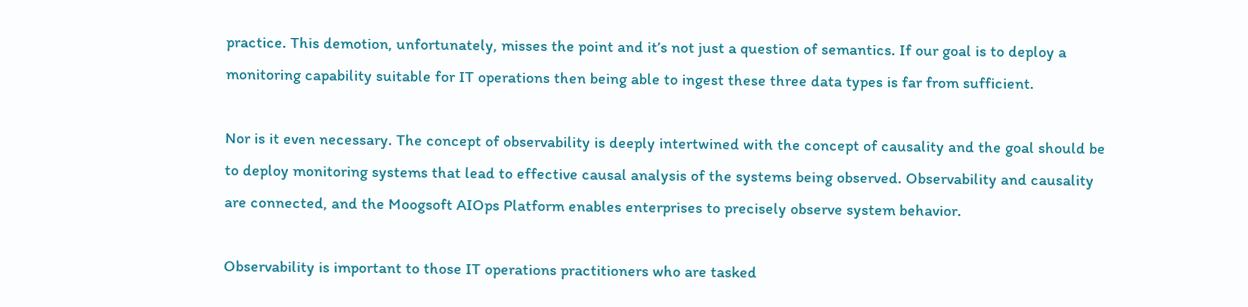practice. This demotion, unfortunately, misses the point and it’s not just a question of semantics. If our goal is to deploy a monitoring capability suitable for IT operations then being able to ingest these three data types is far from sufficient.

Nor is it even necessary. The concept of observability is deeply intertwined with the concept of causality and the goal should be to deploy monitoring systems that lead to effective causal analysis of the systems being observed. Observability and causality are connected, and the Moogsoft AIOps Platform enables enterprises to precisely observe system behavior.

Observability is important to those IT operations practitioners who are tasked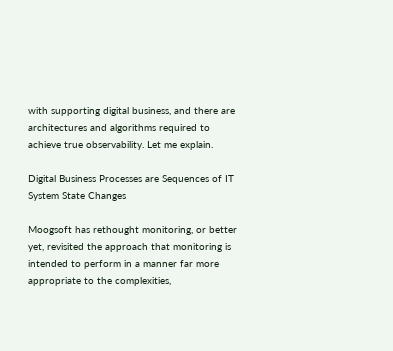with supporting digital business, and there are architectures and algorithms required to achieve true observability. Let me explain.

Digital Business Processes are Sequences of IT System State Changes

Moogsoft has rethought monitoring, or better yet, revisited the approach that monitoring is intended to perform in a manner far more appropriate to the complexities,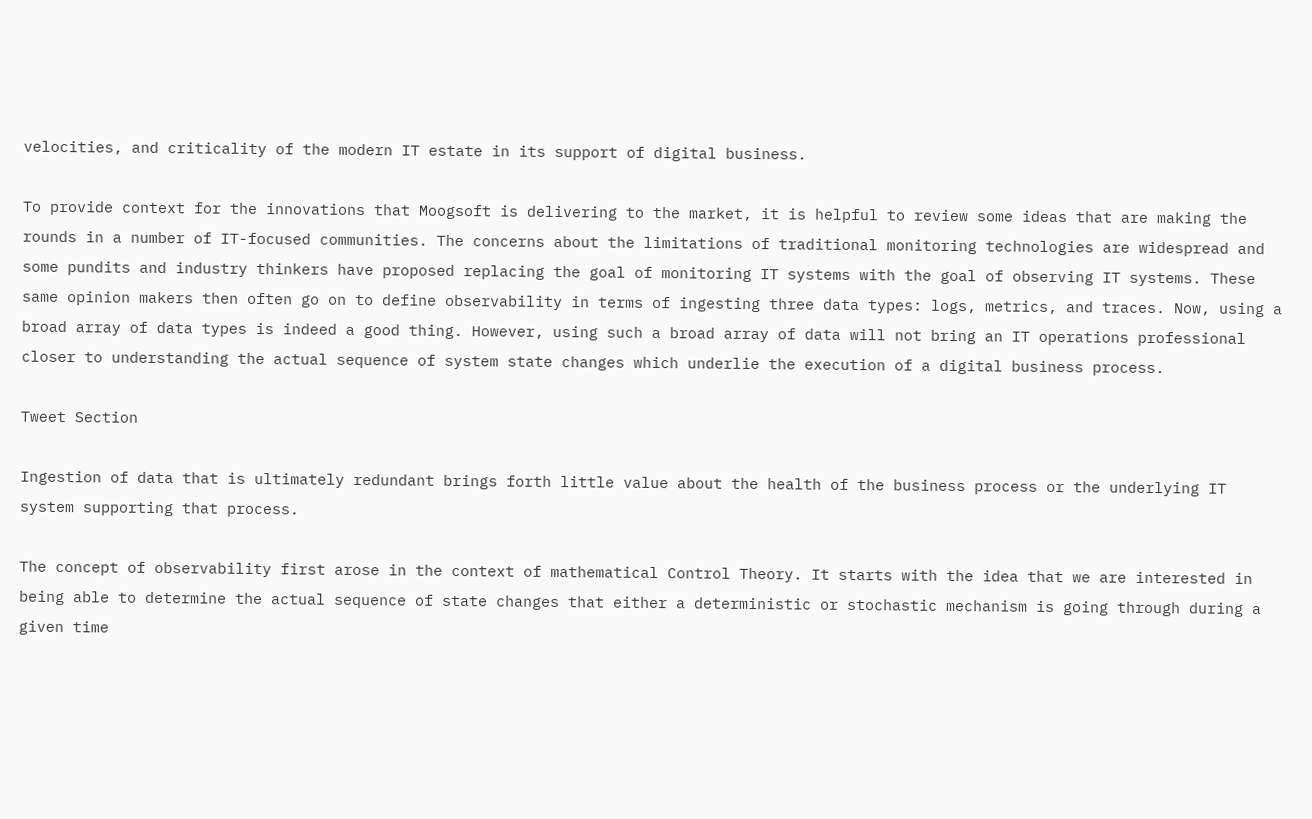velocities, and criticality of the modern IT estate in its support of digital business.

To provide context for the innovations that Moogsoft is delivering to the market, it is helpful to review some ideas that are making the rounds in a number of IT-focused communities. The concerns about the limitations of traditional monitoring technologies are widespread and some pundits and industry thinkers have proposed replacing the goal of monitoring IT systems with the goal of observing IT systems. These same opinion makers then often go on to define observability in terms of ingesting three data types: logs, metrics, and traces. Now, using a broad array of data types is indeed a good thing. However, using such a broad array of data will not bring an IT operations professional closer to understanding the actual sequence of system state changes which underlie the execution of a digital business process.

Tweet Section

Ingestion of data that is ultimately redundant brings forth little value about the health of the business process or the underlying IT system supporting that process.

The concept of observability first arose in the context of mathematical Control Theory. It starts with the idea that we are interested in being able to determine the actual sequence of state changes that either a deterministic or stochastic mechanism is going through during a given time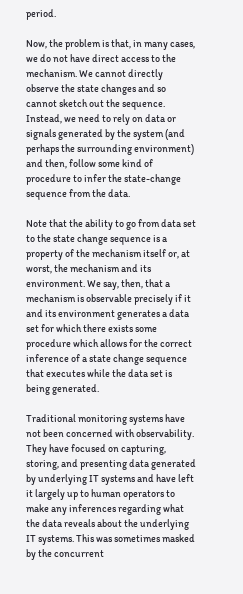period.

Now, the problem is that, in many cases, we do not have direct access to the mechanism. We cannot directly observe the state changes and so cannot sketch out the sequence. Instead, we need to rely on data or signals generated by the system (and perhaps the surrounding environment) and then, follow some kind of procedure to infer the state-change sequence from the data.

Note that the ability to go from data set to the state change sequence is a property of the mechanism itself or, at worst, the mechanism and its environment. We say, then, that a mechanism is observable precisely if it and its environment generates a data set for which there exists some procedure which allows for the correct inference of a state change sequence that executes while the data set is being generated.

Traditional monitoring systems have not been concerned with observability. They have focused on capturing, storing, and presenting data generated by underlying IT systems and have left it largely up to human operators to make any inferences regarding what the data reveals about the underlying IT systems. This was sometimes masked by the concurrent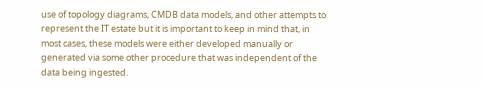use of topology diagrams, CMDB data models, and other attempts to represent the IT estate but it is important to keep in mind that, in most cases, these models were either developed manually or generated via some other procedure that was independent of the data being ingested.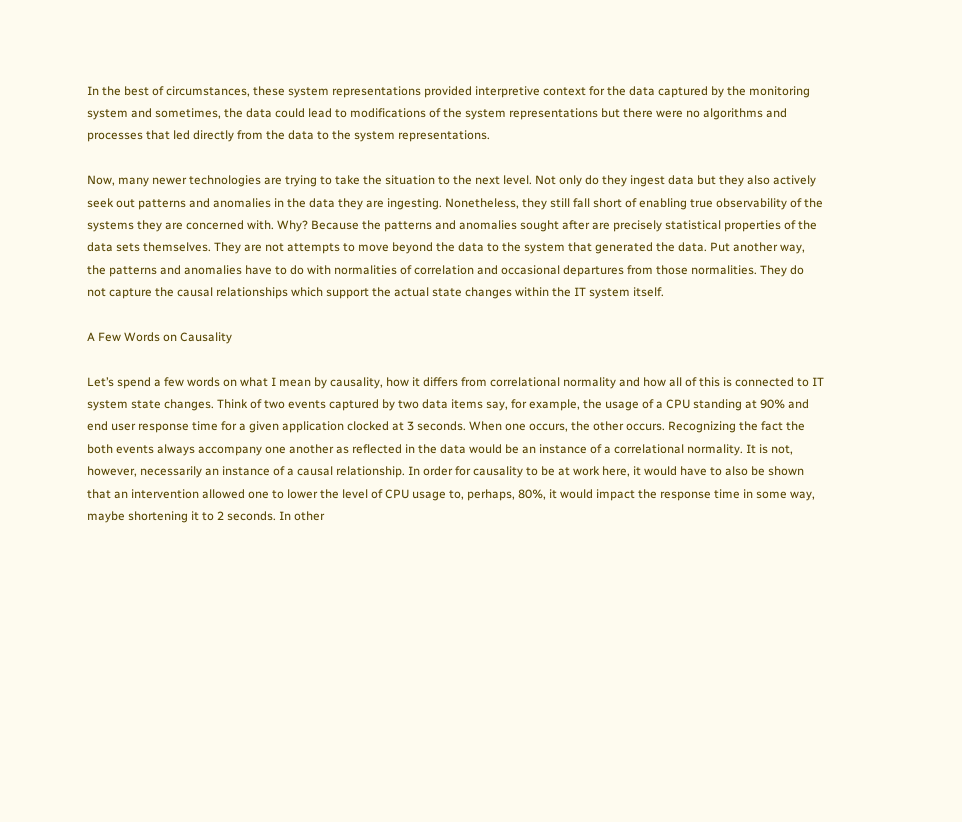In the best of circumstances, these system representations provided interpretive context for the data captured by the monitoring system and sometimes, the data could lead to modifications of the system representations but there were no algorithms and processes that led directly from the data to the system representations.

Now, many newer technologies are trying to take the situation to the next level. Not only do they ingest data but they also actively seek out patterns and anomalies in the data they are ingesting. Nonetheless, they still fall short of enabling true observability of the systems they are concerned with. Why? Because the patterns and anomalies sought after are precisely statistical properties of the data sets themselves. They are not attempts to move beyond the data to the system that generated the data. Put another way, the patterns and anomalies have to do with normalities of correlation and occasional departures from those normalities. They do not capture the causal relationships which support the actual state changes within the IT system itself.

A Few Words on Causality

Let’s spend a few words on what I mean by causality, how it differs from correlational normality and how all of this is connected to IT system state changes. Think of two events captured by two data items say, for example, the usage of a CPU standing at 90% and end user response time for a given application clocked at 3 seconds. When one occurs, the other occurs. Recognizing the fact the both events always accompany one another as reflected in the data would be an instance of a correlational normality. It is not, however, necessarily an instance of a causal relationship. In order for causality to be at work here, it would have to also be shown that an intervention allowed one to lower the level of CPU usage to, perhaps, 80%, it would impact the response time in some way, maybe shortening it to 2 seconds. In other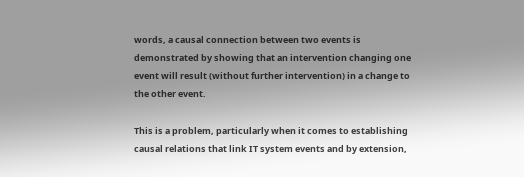words, a causal connection between two events is demonstrated by showing that an intervention changing one event will result (without further intervention) in a change to the other event.

This is a problem, particularly when it comes to establishing causal relations that link IT system events and by extension,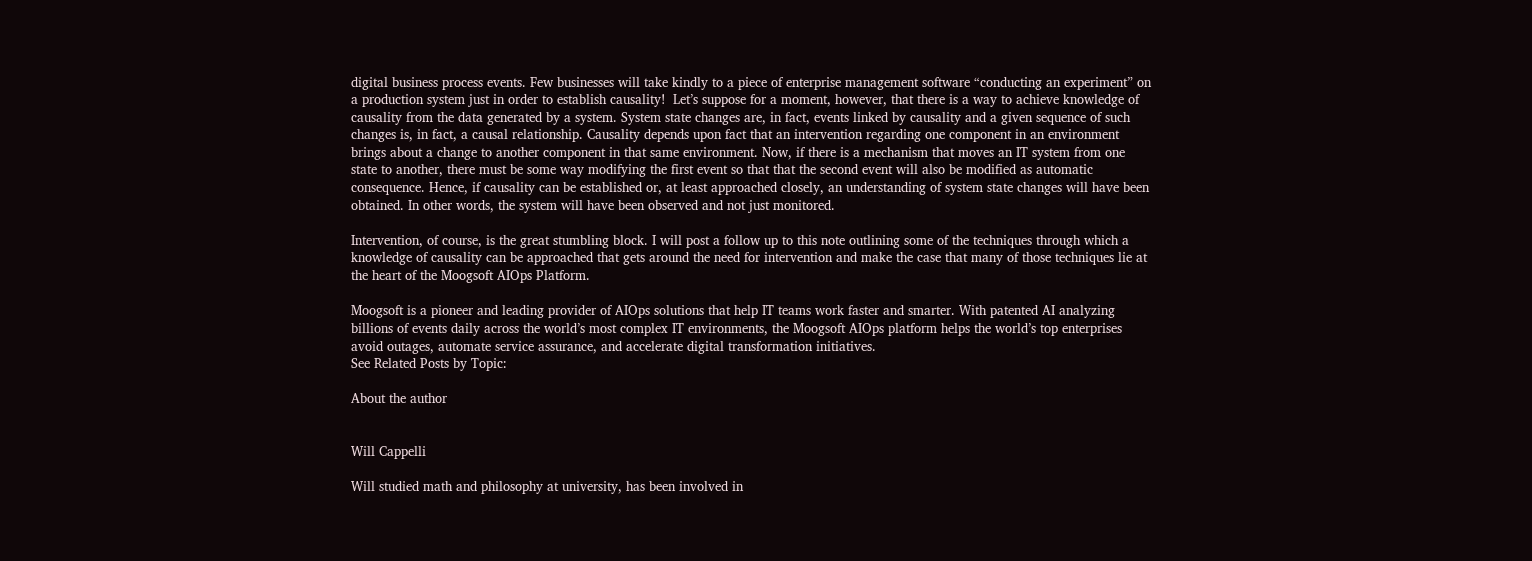digital business process events. Few businesses will take kindly to a piece of enterprise management software “conducting an experiment” on a production system just in order to establish causality!  Let’s suppose for a moment, however, that there is a way to achieve knowledge of causality from the data generated by a system. System state changes are, in fact, events linked by causality and a given sequence of such changes is, in fact, a causal relationship. Causality depends upon fact that an intervention regarding one component in an environment brings about a change to another component in that same environment. Now, if there is a mechanism that moves an IT system from one state to another, there must be some way modifying the first event so that that the second event will also be modified as automatic consequence. Hence, if causality can be established or, at least approached closely, an understanding of system state changes will have been obtained. In other words, the system will have been observed and not just monitored.

Intervention, of course, is the great stumbling block. I will post a follow up to this note outlining some of the techniques through which a knowledge of causality can be approached that gets around the need for intervention and make the case that many of those techniques lie at the heart of the Moogsoft AIOps Platform.

Moogsoft is a pioneer and leading provider of AIOps solutions that help IT teams work faster and smarter. With patented AI analyzing billions of events daily across the world’s most complex IT environments, the Moogsoft AIOps platform helps the world’s top enterprises avoid outages, automate service assurance, and accelerate digital transformation initiatives.
See Related Posts by Topic:

About the author


Will Cappelli

Will studied math and philosophy at university, has been involved in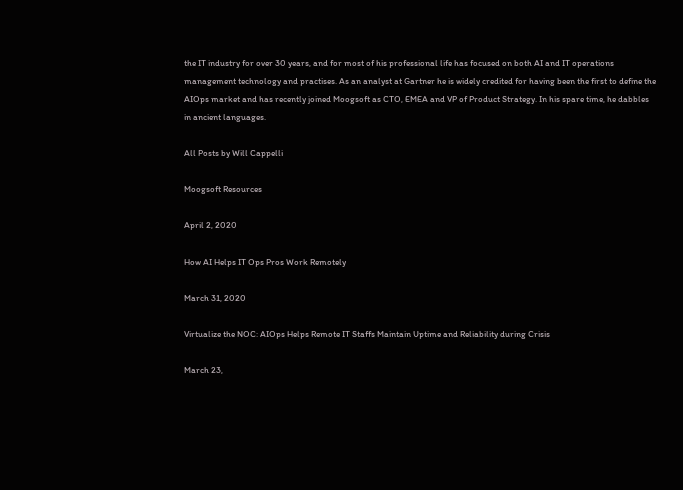the IT industry for over 30 years, and for most of his professional life has focused on both AI and IT operations management technology and practises. As an analyst at Gartner he is widely credited for having been the first to define the AIOps market and has recently joined Moogsoft as CTO, EMEA and VP of Product Strategy. In his spare time, he dabbles in ancient languages.

All Posts by Will Cappelli

Moogsoft Resources

April 2, 2020

How AI Helps IT Ops Pros Work Remotely

March 31, 2020

Virtualize the NOC: AIOps Helps Remote IT Staffs Maintain Uptime and Reliability during Crisis

March 23,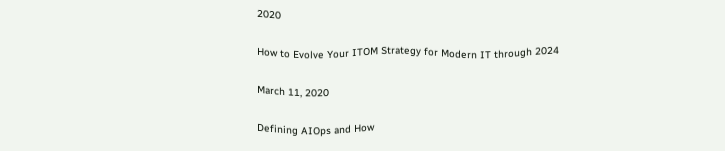2020

How to Evolve Your ITOM Strategy for Modern IT through 2024

March 11, 2020

Defining AIOps and How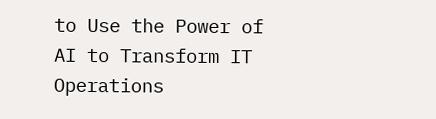to Use the Power of AI to Transform IT Operations